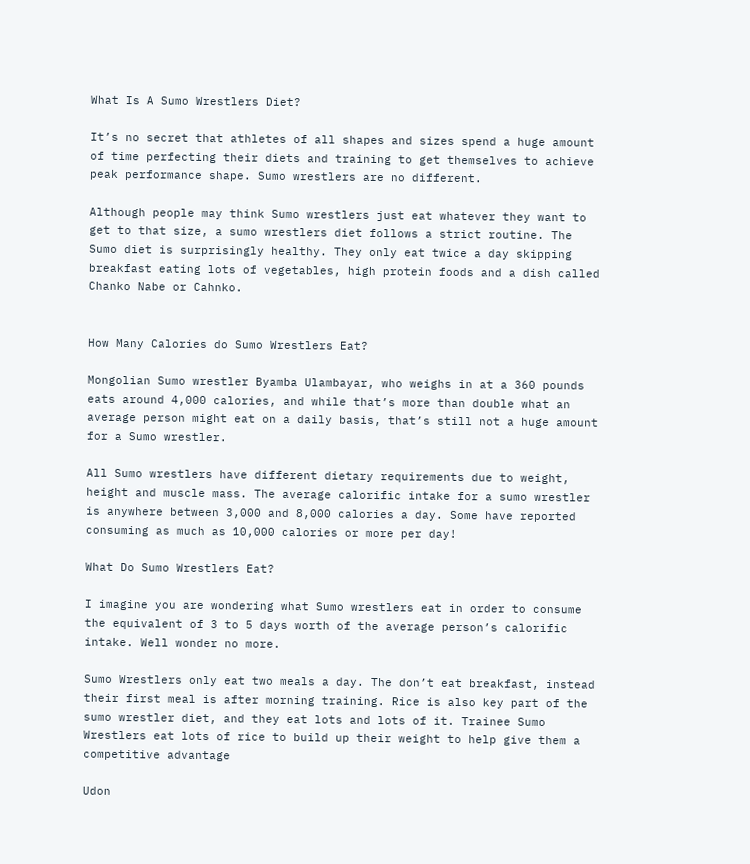What Is A Sumo Wrestlers Diet?

It’s no secret that athletes of all shapes and sizes spend a huge amount of time perfecting their diets and training to get themselves to achieve peak performance shape. Sumo wrestlers are no different.

Although people may think Sumo wrestlers just eat whatever they want to get to that size, a sumo wrestlers diet follows a strict routine. The Sumo diet is surprisingly healthy. They only eat twice a day skipping breakfast eating lots of vegetables, high protein foods and a dish called Chanko Nabe or Cahnko.


How Many Calories do Sumo Wrestlers Eat?

Mongolian Sumo wrestler Byamba Ulambayar, who weighs in at a 360 pounds eats around 4,000 calories, and while that’s more than double what an average person might eat on a daily basis, that’s still not a huge amount for a Sumo wrestler.

All Sumo wrestlers have different dietary requirements due to weight, height and muscle mass. The average calorific intake for a sumo wrestler is anywhere between 3,000 and 8,000 calories a day. Some have reported consuming as much as 10,000 calories or more per day!

What Do Sumo Wrestlers Eat?

I imagine you are wondering what Sumo wrestlers eat in order to consume the equivalent of 3 to 5 days worth of the average person’s calorific intake. Well wonder no more.

Sumo Wrestlers only eat two meals a day. The don’t eat breakfast, instead their first meal is after morning training. Rice is also key part of the sumo wrestler diet, and they eat lots and lots of it. Trainee Sumo Wrestlers eat lots of rice to build up their weight to help give them a competitive advantage

Udon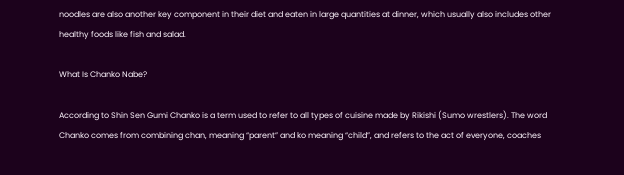noodles are also another key component in their diet and eaten in large quantities at dinner, which usually also includes other healthy foods like fish and salad.

What Is Chanko Nabe?

According to Shin Sen Gumi Chanko is a term used to refer to all types of cuisine made by Rikishi (Sumo wrestlers). The word Chanko comes from combining chan, meaning “parent” and ko meaning “child”, and refers to the act of everyone, coaches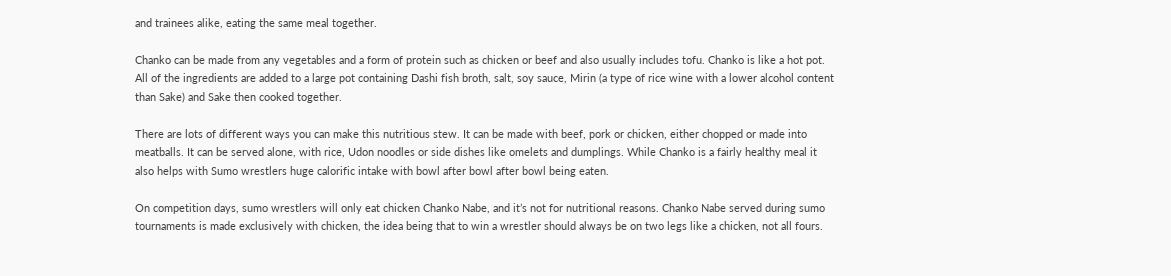and trainees alike, eating the same meal together.

Chanko can be made from any vegetables and a form of protein such as chicken or beef and also usually includes tofu. Chanko is like a hot pot. All of the ingredients are added to a large pot containing Dashi fish broth, salt, soy sauce, Mirin (a type of rice wine with a lower alcohol content than Sake) and Sake then cooked together.

There are lots of different ways you can make this nutritious stew. It can be made with beef, pork or chicken, either chopped or made into meatballs. It can be served alone, with rice, Udon noodles or side dishes like omelets and dumplings. While Chanko is a fairly healthy meal it also helps with Sumo wrestlers huge calorific intake with bowl after bowl after bowl being eaten.

On competition days, sumo wrestlers will only eat chicken Chanko Nabe, and it’s not for nutritional reasons. Chanko Nabe served during sumo tournaments is made exclusively with chicken, the idea being that to win a wrestler should always be on two legs like a chicken, not all fours.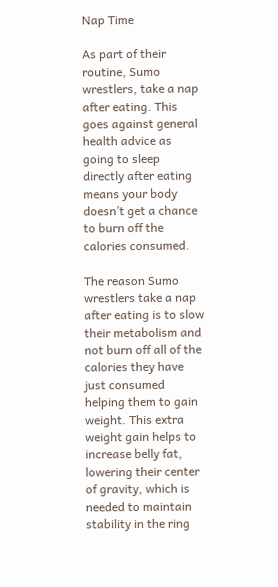Nap Time

As part of their routine, Sumo wrestlers, take a nap after eating. This goes against general health advice as going to sleep directly after eating means your body doesn’t get a chance to burn off the calories consumed.

The reason Sumo wrestlers take a nap after eating is to slow their metabolism and not burn off all of the calories they have just consumed helping them to gain weight. This extra weight gain helps to increase belly fat, lowering their center of gravity, which is needed to maintain stability in the ring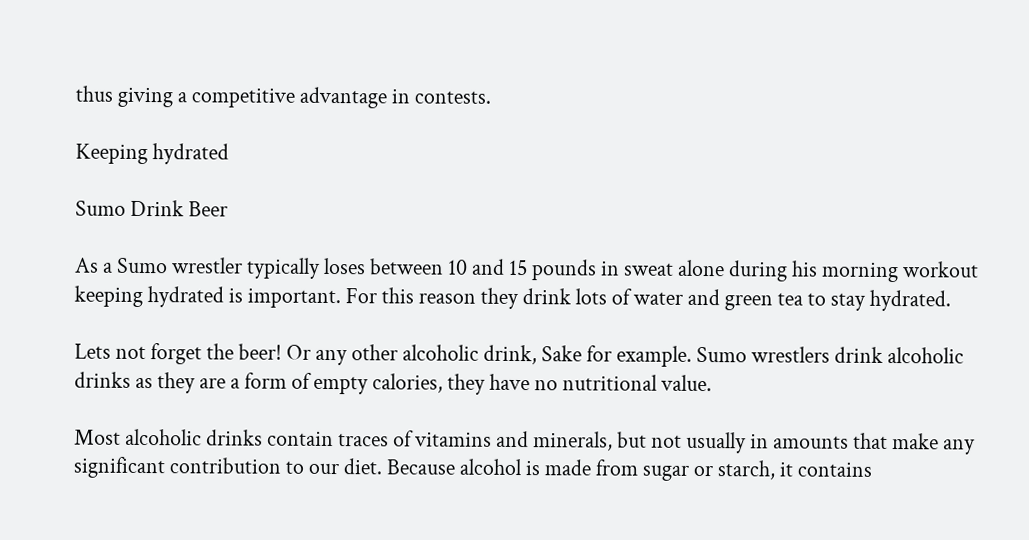thus giving a competitive advantage in contests.

Keeping hydrated

Sumo Drink Beer

As a Sumo wrestler typically loses between 10 and 15 pounds in sweat alone during his morning workout keeping hydrated is important. For this reason they drink lots of water and green tea to stay hydrated.

Lets not forget the beer! Or any other alcoholic drink, Sake for example. Sumo wrestlers drink alcoholic drinks as they are a form of empty calories, they have no nutritional value.

Most alcoholic drinks contain traces of vitamins and minerals, but not usually in amounts that make any significant contribution to our diet. Because alcohol is made from sugar or starch, it contains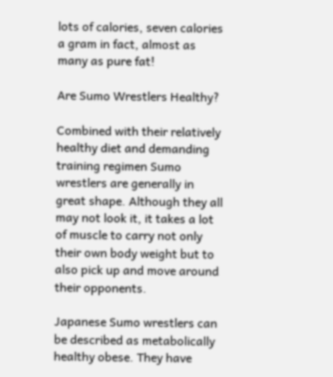lots of calories, seven calories a gram in fact, almost as many as pure fat!

Are Sumo Wrestlers Healthy?

Combined with their relatively healthy diet and demanding training regimen Sumo wrestlers are generally in great shape. Although they all may not look it, it takes a lot of muscle to carry not only their own body weight but to also pick up and move around their opponents.

Japanese Sumo wrestlers can be described as metabolically healthy obese. They have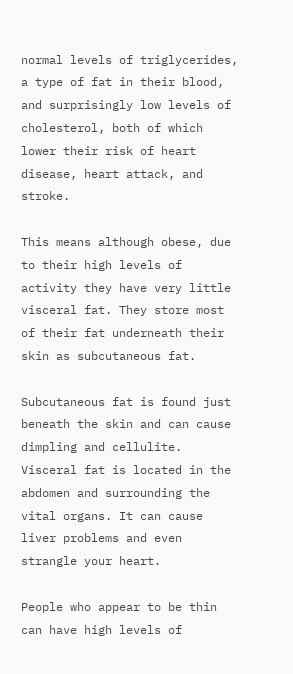normal levels of triglycerides, a type of fat in their blood, and surprisingly low levels of cholesterol, both of which lower their risk of heart disease, heart attack, and stroke.

This means although obese, due to their high levels of activity they have very little visceral fat. They store most of their fat underneath their skin as subcutaneous fat.

Subcutaneous fat is found just beneath the skin and can cause dimpling and cellulite. Visceral fat is located in the abdomen and surrounding the vital organs. It can cause liver problems and even strangle your heart.

People who appear to be thin can have high levels of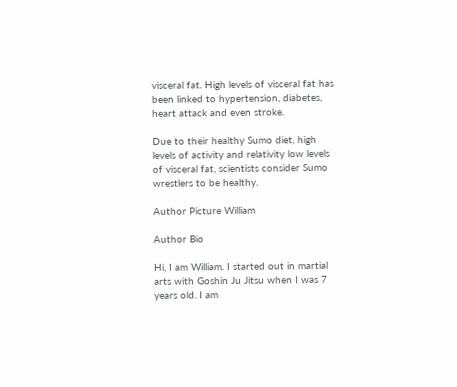visceral fat. High levels of visceral fat has been linked to hypertension, diabetes, heart attack and even stroke.

Due to their healthy Sumo diet, high levels of activity and relativity low levels of visceral fat, scientists consider Sumo wrestlers to be healthy.

Author Picture William

Author Bio

Hi, I am William. I started out in martial arts with Goshin Ju Jitsu when I was 7 years old. I am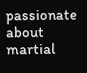passionate about martial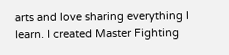arts and love sharing everything I learn. I created Master Fighting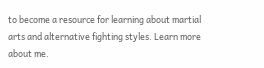to become a resource for learning about martial arts and alternative fighting styles. Learn more about me.